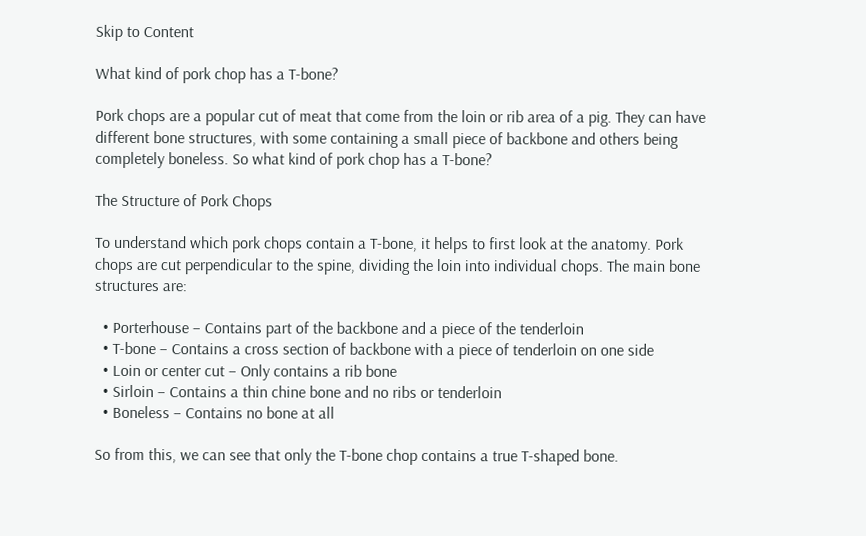Skip to Content

What kind of pork chop has a T-bone?

Pork chops are a popular cut of meat that come from the loin or rib area of a pig. They can have different bone structures, with some containing a small piece of backbone and others being completely boneless. So what kind of pork chop has a T-bone?

The Structure of Pork Chops

To understand which pork chops contain a T-bone, it helps to first look at the anatomy. Pork chops are cut perpendicular to the spine, dividing the loin into individual chops. The main bone structures are:

  • Porterhouse – Contains part of the backbone and a piece of the tenderloin
  • T-bone – Contains a cross section of backbone with a piece of tenderloin on one side
  • Loin or center cut – Only contains a rib bone
  • Sirloin – Contains a thin chine bone and no ribs or tenderloin
  • Boneless – Contains no bone at all

So from this, we can see that only the T-bone chop contains a true T-shaped bone.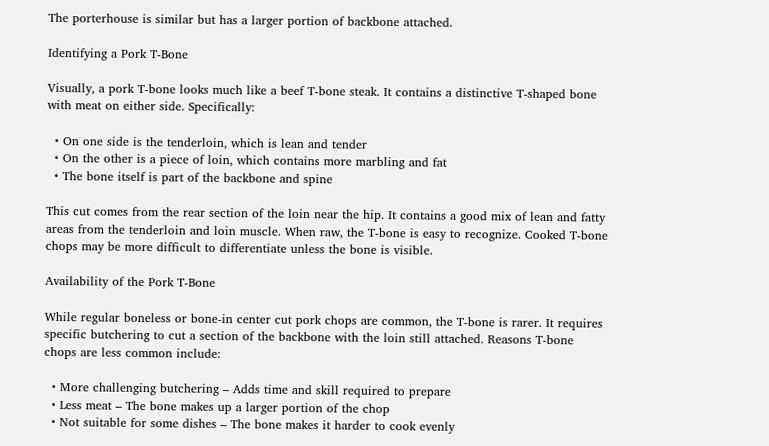The porterhouse is similar but has a larger portion of backbone attached.

Identifying a Pork T-Bone

Visually, a pork T-bone looks much like a beef T-bone steak. It contains a distinctive T-shaped bone with meat on either side. Specifically:

  • On one side is the tenderloin, which is lean and tender
  • On the other is a piece of loin, which contains more marbling and fat
  • The bone itself is part of the backbone and spine

This cut comes from the rear section of the loin near the hip. It contains a good mix of lean and fatty areas from the tenderloin and loin muscle. When raw, the T-bone is easy to recognize. Cooked T-bone chops may be more difficult to differentiate unless the bone is visible.

Availability of the Pork T-Bone

While regular boneless or bone-in center cut pork chops are common, the T-bone is rarer. It requires specific butchering to cut a section of the backbone with the loin still attached. Reasons T-bone chops are less common include:

  • More challenging butchering – Adds time and skill required to prepare
  • Less meat – The bone makes up a larger portion of the chop
  • Not suitable for some dishes – The bone makes it harder to cook evenly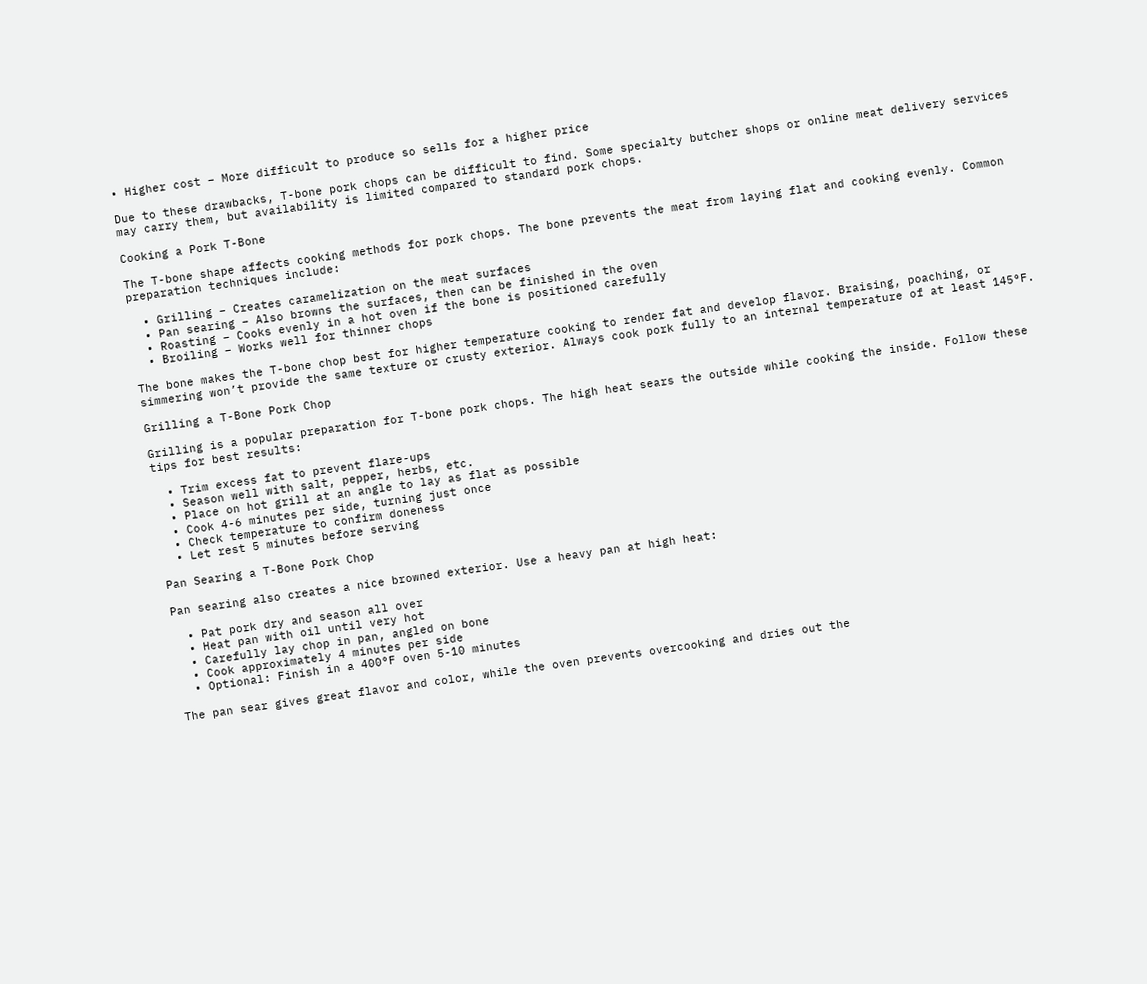• Higher cost – More difficult to produce so sells for a higher price

Due to these drawbacks, T-bone pork chops can be difficult to find. Some specialty butcher shops or online meat delivery services may carry them, but availability is limited compared to standard pork chops.

Cooking a Pork T-Bone

The T-bone shape affects cooking methods for pork chops. The bone prevents the meat from laying flat and cooking evenly. Common preparation techniques include:

  • Grilling – Creates caramelization on the meat surfaces
  • Pan searing – Also browns the surfaces, then can be finished in the oven
  • Roasting – Cooks evenly in a hot oven if the bone is positioned carefully
  • Broiling – Works well for thinner chops

The bone makes the T-bone chop best for higher temperature cooking to render fat and develop flavor. Braising, poaching, or simmering won’t provide the same texture or crusty exterior. Always cook pork fully to an internal temperature of at least 145°F.

Grilling a T-Bone Pork Chop

Grilling is a popular preparation for T-bone pork chops. The high heat sears the outside while cooking the inside. Follow these tips for best results:

  • Trim excess fat to prevent flare-ups
  • Season well with salt, pepper, herbs, etc.
  • Place on hot grill at an angle to lay as flat as possible
  • Cook 4-6 minutes per side, turning just once
  • Check temperature to confirm doneness
  • Let rest 5 minutes before serving

Pan Searing a T-Bone Pork Chop

Pan searing also creates a nice browned exterior. Use a heavy pan at high heat:

  • Pat pork dry and season all over
  • Heat pan with oil until very hot
  • Carefully lay chop in pan, angled on bone
  • Cook approximately 4 minutes per side
  • Optional: Finish in a 400°F oven 5-10 minutes

The pan sear gives great flavor and color, while the oven prevents overcooking and dries out the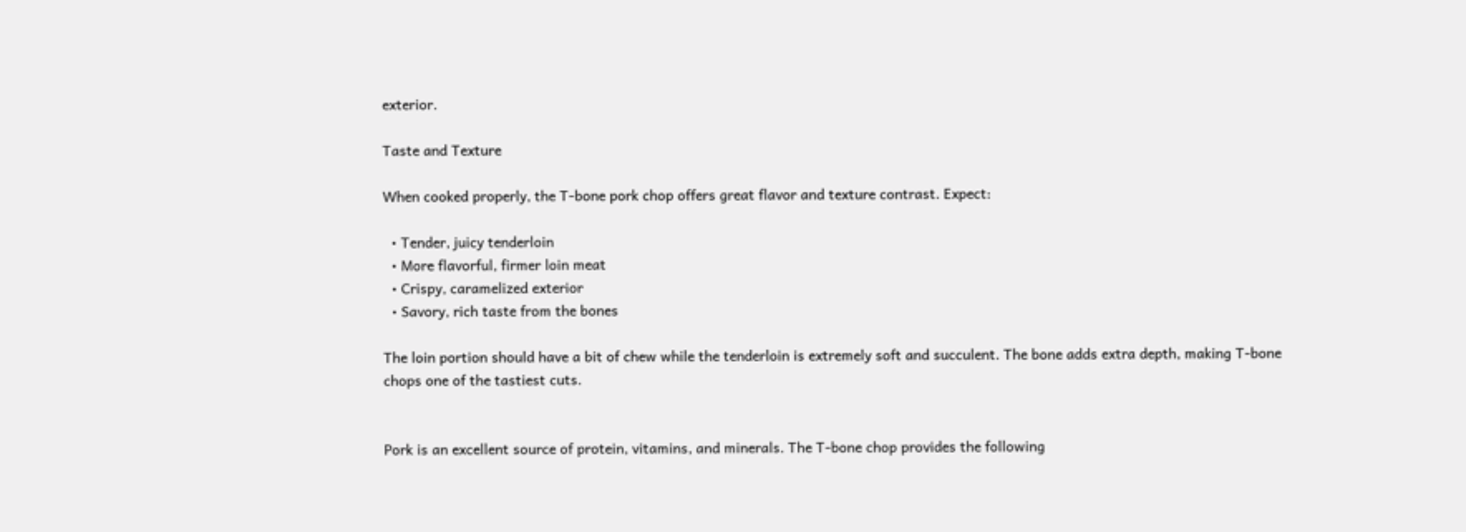exterior.

Taste and Texture

When cooked properly, the T-bone pork chop offers great flavor and texture contrast. Expect:

  • Tender, juicy tenderloin
  • More flavorful, firmer loin meat
  • Crispy, caramelized exterior
  • Savory, rich taste from the bones

The loin portion should have a bit of chew while the tenderloin is extremely soft and succulent. The bone adds extra depth, making T-bone chops one of the tastiest cuts.


Pork is an excellent source of protein, vitamins, and minerals. The T-bone chop provides the following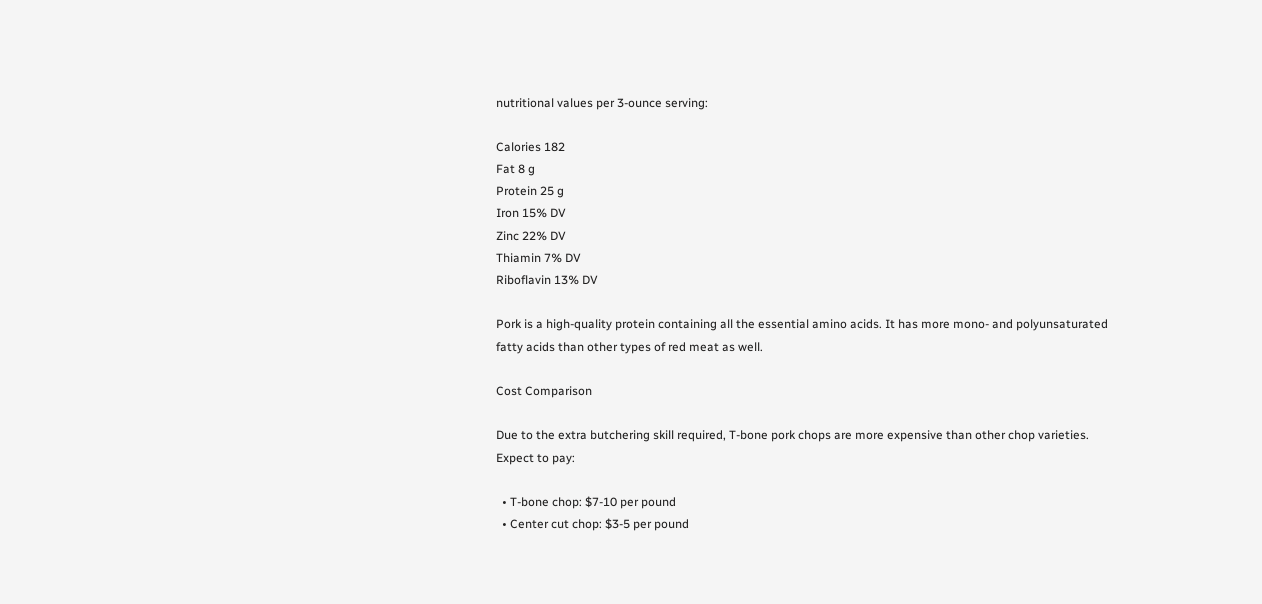nutritional values per 3-ounce serving:

Calories 182
Fat 8 g
Protein 25 g
Iron 15% DV
Zinc 22% DV
Thiamin 7% DV
Riboflavin 13% DV

Pork is a high-quality protein containing all the essential amino acids. It has more mono- and polyunsaturated fatty acids than other types of red meat as well.

Cost Comparison

Due to the extra butchering skill required, T-bone pork chops are more expensive than other chop varieties. Expect to pay:

  • T-bone chop: $7-10 per pound
  • Center cut chop: $3-5 per pound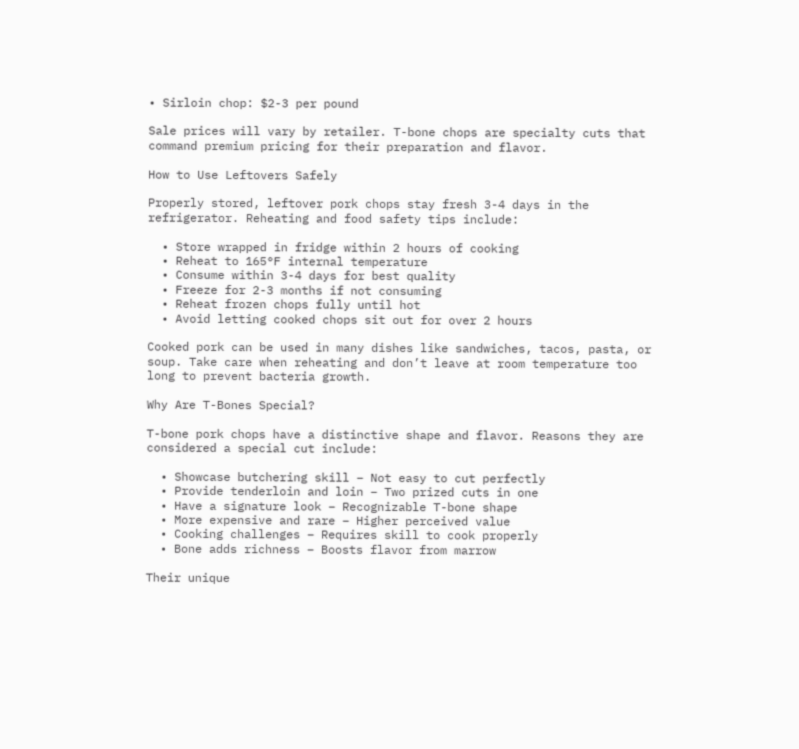• Sirloin chop: $2-3 per pound

Sale prices will vary by retailer. T-bone chops are specialty cuts that command premium pricing for their preparation and flavor.

How to Use Leftovers Safely

Properly stored, leftover pork chops stay fresh 3-4 days in the refrigerator. Reheating and food safety tips include:

  • Store wrapped in fridge within 2 hours of cooking
  • Reheat to 165°F internal temperature
  • Consume within 3-4 days for best quality
  • Freeze for 2-3 months if not consuming
  • Reheat frozen chops fully until hot
  • Avoid letting cooked chops sit out for over 2 hours

Cooked pork can be used in many dishes like sandwiches, tacos, pasta, or soup. Take care when reheating and don’t leave at room temperature too long to prevent bacteria growth.

Why Are T-Bones Special?

T-bone pork chops have a distinctive shape and flavor. Reasons they are considered a special cut include:

  • Showcase butchering skill – Not easy to cut perfectly
  • Provide tenderloin and loin – Two prized cuts in one
  • Have a signature look – Recognizable T-bone shape
  • More expensive and rare – Higher perceived value
  • Cooking challenges – Requires skill to cook properly
  • Bone adds richness – Boosts flavor from marrow

Their unique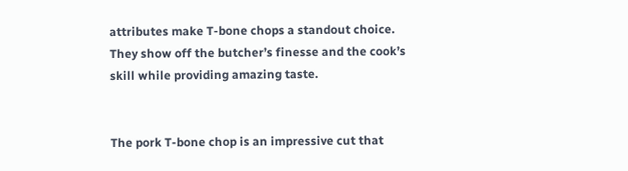attributes make T-bone chops a standout choice. They show off the butcher’s finesse and the cook’s skill while providing amazing taste.


The pork T-bone chop is an impressive cut that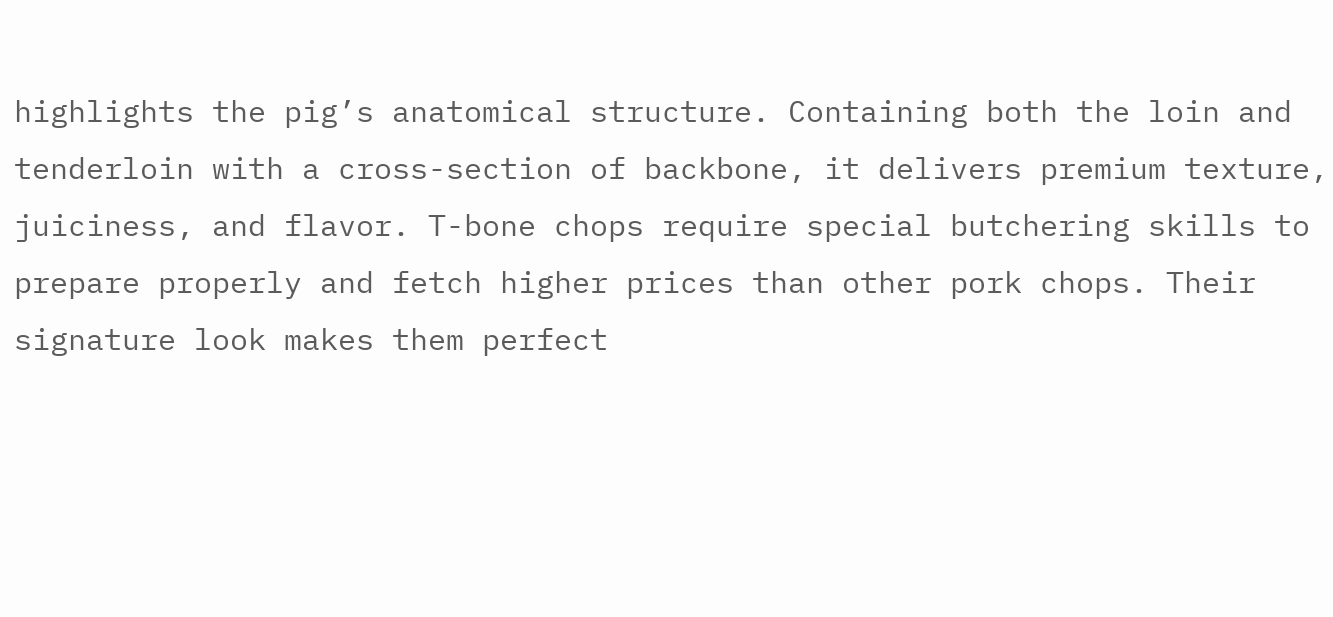highlights the pig’s anatomical structure. Containing both the loin and tenderloin with a cross-section of backbone, it delivers premium texture, juiciness, and flavor. T-bone chops require special butchering skills to prepare properly and fetch higher prices than other pork chops. Their signature look makes them perfect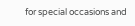for special occasions and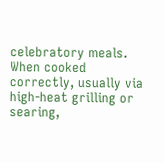celebratory meals. When cooked correctly, usually via high-heat grilling or searing,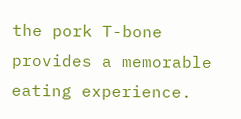the pork T-bone provides a memorable eating experience.